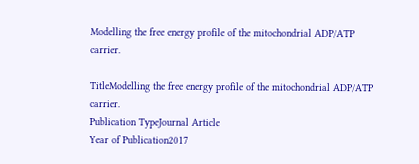Modelling the free energy profile of the mitochondrial ADP/ATP carrier.

TitleModelling the free energy profile of the mitochondrial ADP/ATP carrier.
Publication TypeJournal Article
Year of Publication2017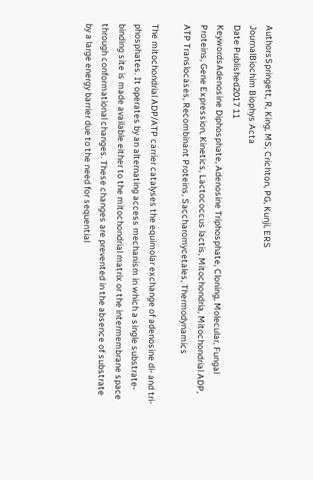AuthorsSpringett, R, King, MS, Crichton, PG, Kunji, ERS
JournalBiochim Biophys Acta
Date Published2017 11
KeywordsAdenosine Diphosphate, Adenosine Triphosphate, Cloning, Molecular, Fungal Proteins, Gene Expression, Kinetics, Lactococcus lactis, Mitochondria, Mitochondrial ADP, ATP Translocases, Recombinant Proteins, Saccharomycetales, Thermodynamics

The mitochondrial ADP/ATP carrier catalyses the equimolar exchange of adenosine di- and tri-phosphates. It operates by an alternating access mechanism in which a single substrate-binding site is made available either to the mitochondrial matrix or the intermembrane space through conformational changes. These changes are prevented in the absence of substrate by a large energy barrier due to the need for sequential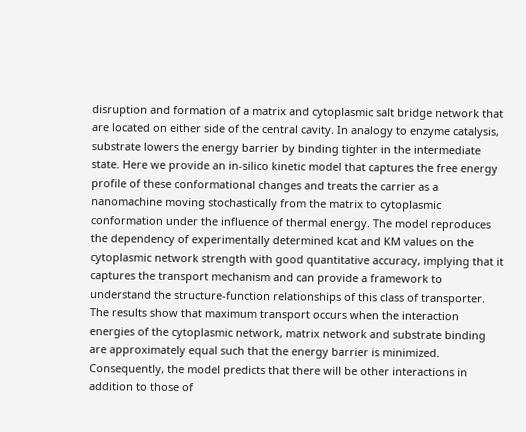disruption and formation of a matrix and cytoplasmic salt bridge network that are located on either side of the central cavity. In analogy to enzyme catalysis, substrate lowers the energy barrier by binding tighter in the intermediate state. Here we provide an in-silico kinetic model that captures the free energy profile of these conformational changes and treats the carrier as a nanomachine moving stochastically from the matrix to cytoplasmic conformation under the influence of thermal energy. The model reproduces the dependency of experimentally determined kcat and KM values on the cytoplasmic network strength with good quantitative accuracy, implying that it captures the transport mechanism and can provide a framework to understand the structure-function relationships of this class of transporter. The results show that maximum transport occurs when the interaction energies of the cytoplasmic network, matrix network and substrate binding are approximately equal such that the energy barrier is minimized. Consequently, the model predicts that there will be other interactions in addition to those of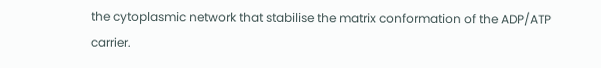the cytoplasmic network that stabilise the matrix conformation of the ADP/ATP carrier.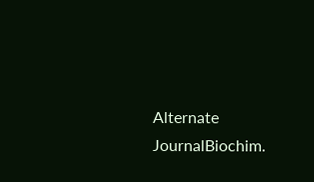Alternate JournalBiochim.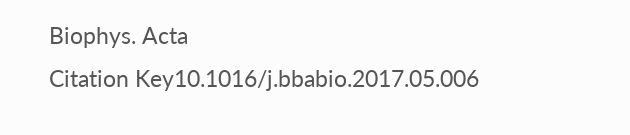Biophys. Acta
Citation Key10.1016/j.bbabio.2017.05.006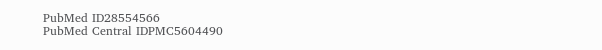PubMed ID28554566
PubMed Central IDPMC5604490